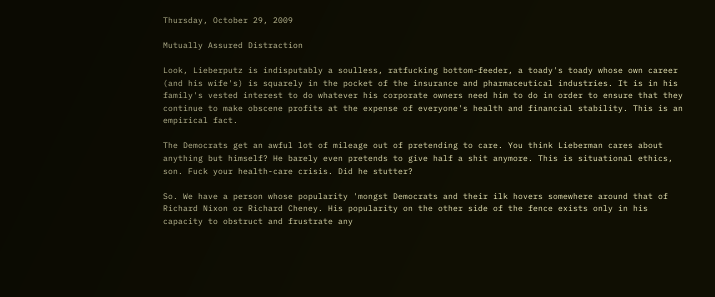Thursday, October 29, 2009

Mutually Assured Distraction

Look, Lieberputz is indisputably a soulless, ratfucking bottom-feeder, a toady's toady whose own career (and his wife's) is squarely in the pocket of the insurance and pharmaceutical industries. It is in his family's vested interest to do whatever his corporate owners need him to do in order to ensure that they continue to make obscene profits at the expense of everyone's health and financial stability. This is an empirical fact.

The Democrats get an awful lot of mileage out of pretending to care. You think Lieberman cares about anything but himself? He barely even pretends to give half a shit anymore. This is situational ethics, son. Fuck your health-care crisis. Did he stutter?

So. We have a person whose popularity 'mongst Democrats and their ilk hovers somewhere around that of Richard Nixon or Richard Cheney. His popularity on the other side of the fence exists only in his capacity to obstruct and frustrate any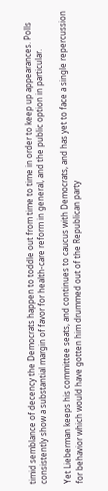timid semblance of decency the Democrats happen to toddle out from time to time in order to keep up appearances. Polls consistently show a substantial margin of favor for health-care reform in general, and the public option in particular.

Yet Lieberman keeps his committee seats, and continues to caucus with Democrats, and has yet to face a single repercussion for behavior which would have gotten him drummed out of the Republican party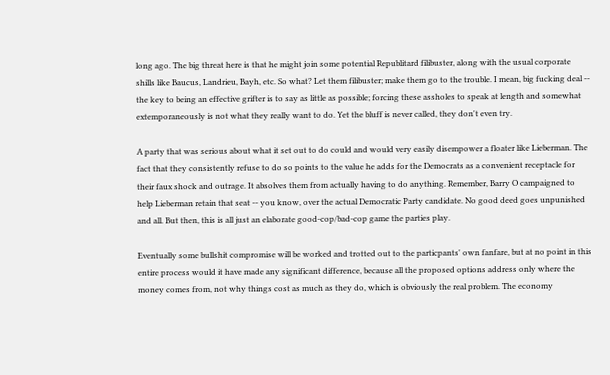long ago. The big threat here is that he might join some potential Republitard filibuster, along with the usual corporate shills like Baucus, Landrieu, Bayh, etc. So what? Let them filibuster; make them go to the trouble. I mean, big fucking deal -- the key to being an effective grifter is to say as little as possible; forcing these assholes to speak at length and somewhat extemporaneously is not what they really want to do. Yet the bluff is never called, they don't even try.

A party that was serious about what it set out to do could and would very easily disempower a floater like Lieberman. The fact that they consistently refuse to do so points to the value he adds for the Democrats as a convenient receptacle for their faux shock and outrage. It absolves them from actually having to do anything. Remember, Barry O campaigned to help Lieberman retain that seat -- you know, over the actual Democratic Party candidate. No good deed goes unpunished and all. But then, this is all just an elaborate good-cop/bad-cop game the parties play.

Eventually some bullshit compromise will be worked and trotted out to the particpants' own fanfare, but at no point in this entire process would it have made any significant difference, because all the proposed options address only where the money comes from, not why things cost as much as they do, which is obviously the real problem. The economy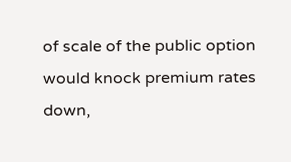of scale of the public option would knock premium rates down,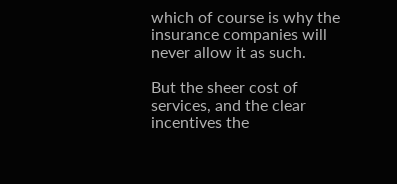which of course is why the insurance companies will never allow it as such.

But the sheer cost of services, and the clear incentives the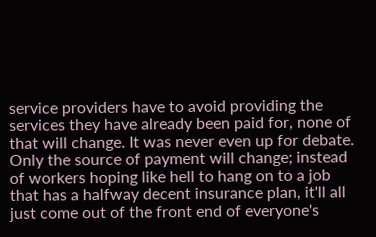service providers have to avoid providing the services they have already been paid for, none of that will change. It was never even up for debate. Only the source of payment will change; instead of workers hoping like hell to hang on to a job that has a halfway decent insurance plan, it'll all just come out of the front end of everyone's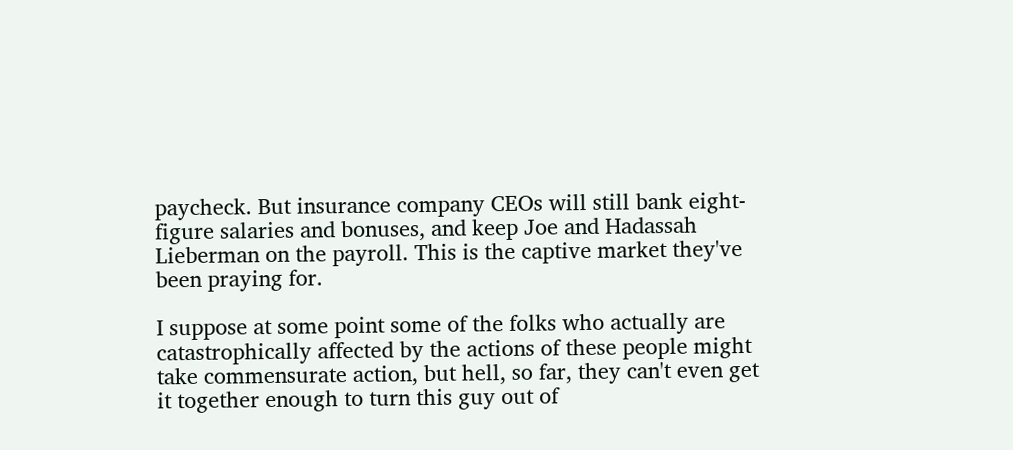paycheck. But insurance company CEOs will still bank eight-figure salaries and bonuses, and keep Joe and Hadassah Lieberman on the payroll. This is the captive market they've been praying for.

I suppose at some point some of the folks who actually are catastrophically affected by the actions of these people might take commensurate action, but hell, so far, they can't even get it together enough to turn this guy out of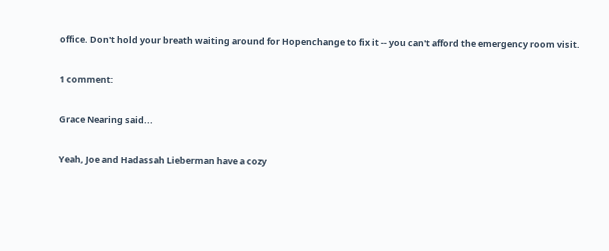office. Don't hold your breath waiting around for Hopenchange to fix it -- you can't afford the emergency room visit.

1 comment:

Grace Nearing said...

Yeah, Joe and Hadassah Lieberman have a cozy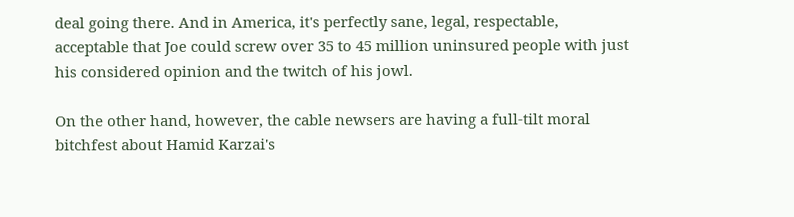deal going there. And in America, it's perfectly sane, legal, respectable, acceptable that Joe could screw over 35 to 45 million uninsured people with just his considered opinion and the twitch of his jowl.

On the other hand, however, the cable newsers are having a full-tilt moral bitchfest about Hamid Karzai's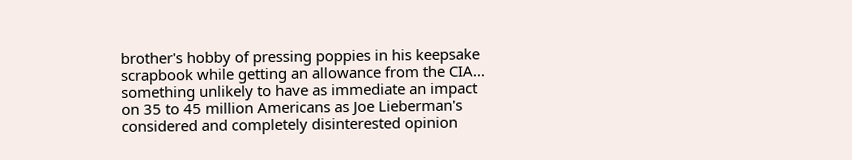brother's hobby of pressing poppies in his keepsake scrapbook while getting an allowance from the CIA... something unlikely to have as immediate an impact on 35 to 45 million Americans as Joe Lieberman's considered and completely disinterested opinion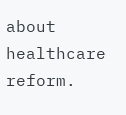about healthcare reform.